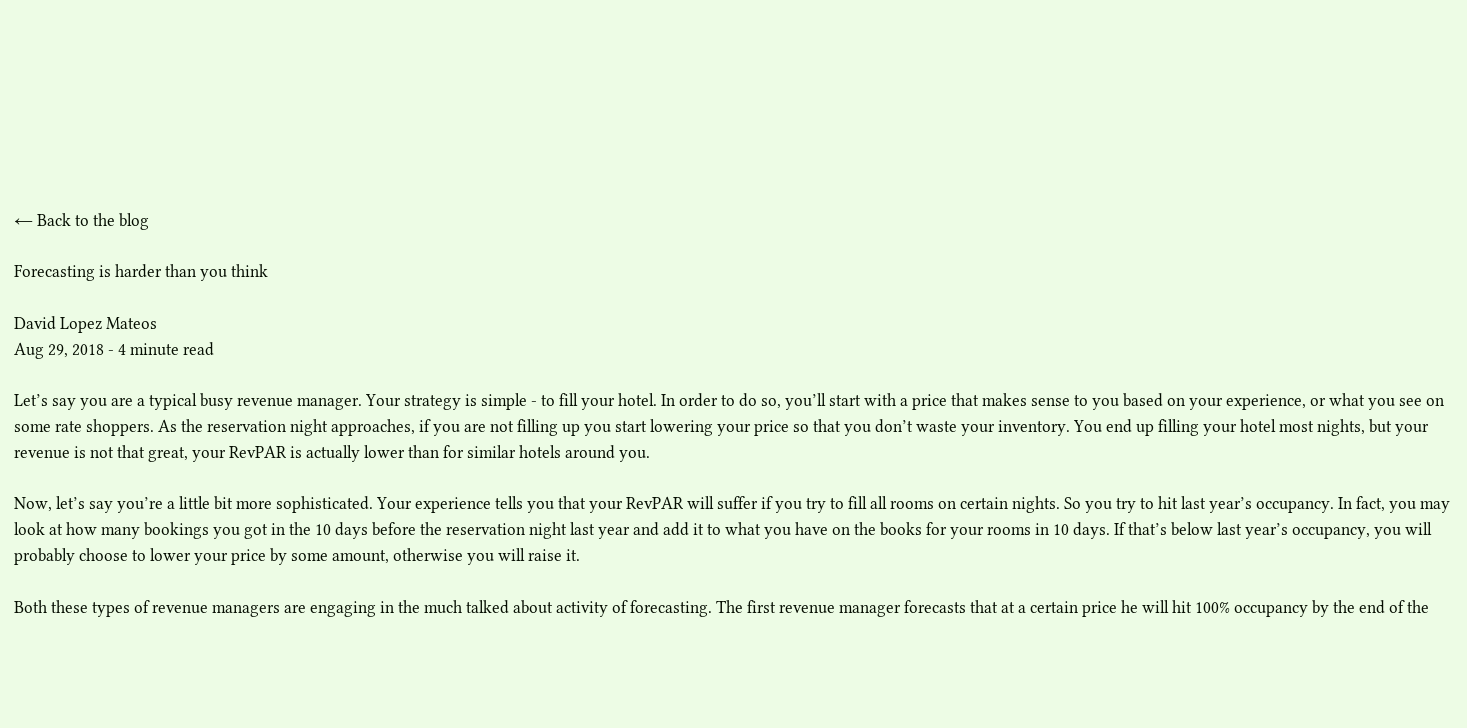← Back to the blog

Forecasting is harder than you think

David Lopez Mateos
Aug 29, 2018 - 4 minute read

Let’s say you are a typical busy revenue manager. Your strategy is simple - to fill your hotel. In order to do so, you’ll start with a price that makes sense to you based on your experience, or what you see on some rate shoppers. As the reservation night approaches, if you are not filling up you start lowering your price so that you don’t waste your inventory. You end up filling your hotel most nights, but your revenue is not that great, your RevPAR is actually lower than for similar hotels around you.

Now, let’s say you’re a little bit more sophisticated. Your experience tells you that your RevPAR will suffer if you try to fill all rooms on certain nights. So you try to hit last year’s occupancy. In fact, you may look at how many bookings you got in the 10 days before the reservation night last year and add it to what you have on the books for your rooms in 10 days. If that’s below last year’s occupancy, you will probably choose to lower your price by some amount, otherwise you will raise it.

Both these types of revenue managers are engaging in the much talked about activity of forecasting. The first revenue manager forecasts that at a certain price he will hit 100% occupancy by the end of the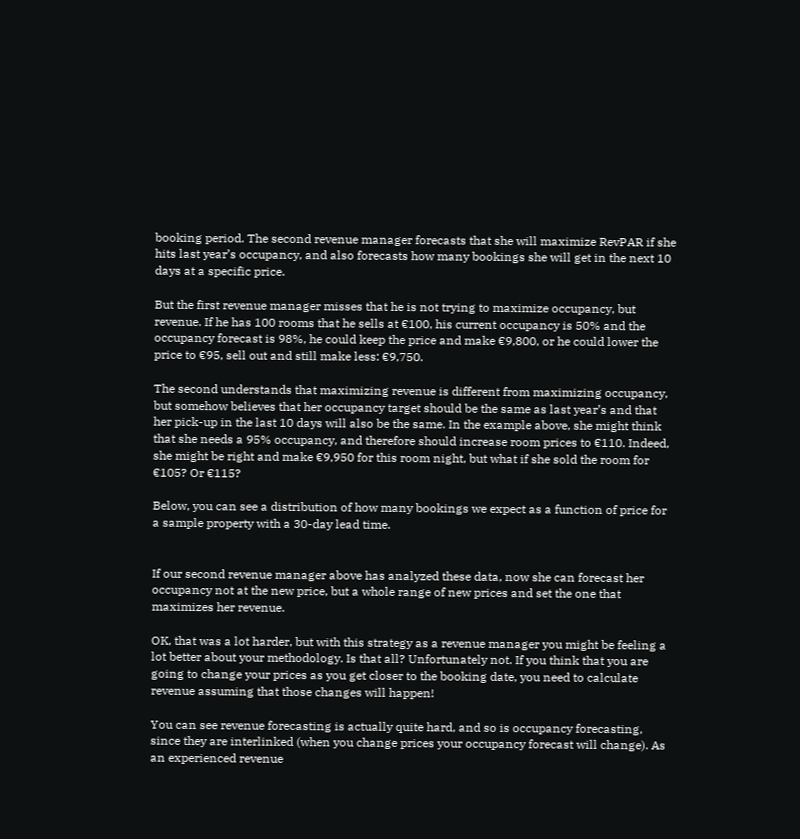booking period. The second revenue manager forecasts that she will maximize RevPAR if she hits last year’s occupancy, and also forecasts how many bookings she will get in the next 10 days at a specific price.

But the first revenue manager misses that he is not trying to maximize occupancy, but revenue. If he has 100 rooms that he sells at €100, his current occupancy is 50% and the occupancy forecast is 98%, he could keep the price and make €9,800, or he could lower the price to €95, sell out and still make less: €9,750.

The second understands that maximizing revenue is different from maximizing occupancy, but somehow believes that her occupancy target should be the same as last year’s and that her pick-up in the last 10 days will also be the same. In the example above, she might think that she needs a 95% occupancy, and therefore should increase room prices to €110. Indeed, she might be right and make €9,950 for this room night, but what if she sold the room for €105? Or €115?

Below, you can see a distribution of how many bookings we expect as a function of price for a sample property with a 30-day lead time.


If our second revenue manager above has analyzed these data, now she can forecast her occupancy not at the new price, but a whole range of new prices and set the one that maximizes her revenue.

OK, that was a lot harder, but with this strategy as a revenue manager you might be feeling a lot better about your methodology. Is that all? Unfortunately not. If you think that you are going to change your prices as you get closer to the booking date, you need to calculate revenue assuming that those changes will happen!

You can see revenue forecasting is actually quite hard, and so is occupancy forecasting, since they are interlinked (when you change prices your occupancy forecast will change). As an experienced revenue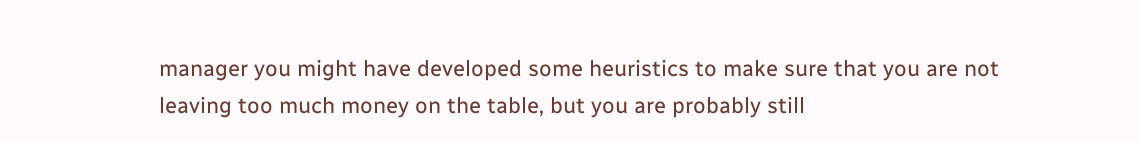manager you might have developed some heuristics to make sure that you are not leaving too much money on the table, but you are probably still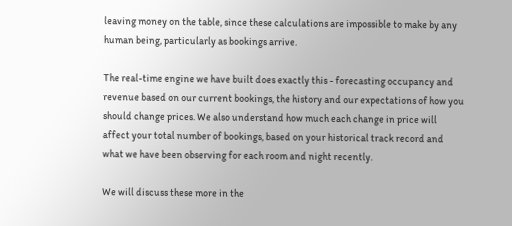leaving money on the table, since these calculations are impossible to make by any human being, particularly as bookings arrive.

The real-time engine we have built does exactly this - forecasting occupancy and revenue based on our current bookings, the history and our expectations of how you should change prices. We also understand how much each change in price will affect your total number of bookings, based on your historical track record and what we have been observing for each room and night recently.

We will discuss these more in the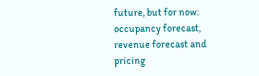future, but for now: occupancy forecast, revenue forecast and pricing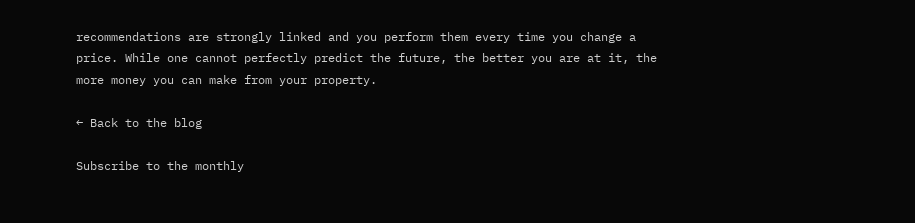recommendations are strongly linked and you perform them every time you change a price. While one cannot perfectly predict the future, the better you are at it, the more money you can make from your property.

← Back to the blog

Subscribe to the monthly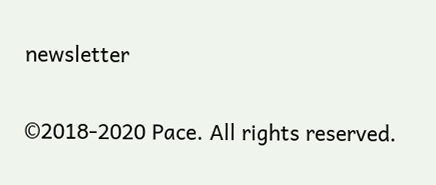newsletter

©2018-2020 Pace. All rights reserved.